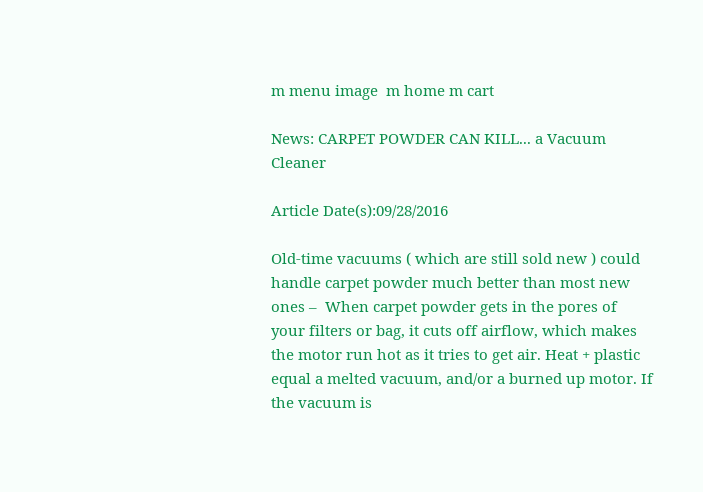m menu image  m home m cart

News: CARPET POWDER CAN KILL... a Vacuum Cleaner

Article Date(s):09/28/2016

Old-time vacuums ( which are still sold new ) could handle carpet powder much better than most new ones –  When carpet powder gets in the pores of your filters or bag, it cuts off airflow, which makes the motor run hot as it tries to get air. Heat + plastic equal a melted vacuum, and/or a burned up motor. If the vacuum is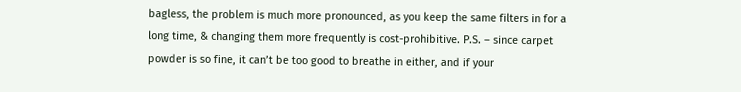bagless, the problem is much more pronounced, as you keep the same filters in for a long time, & changing them more frequently is cost-prohibitive. P.S. – since carpet powder is so fine, it can’t be too good to breathe in either, and if your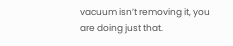vacuum isn’t removing it, you are doing just that.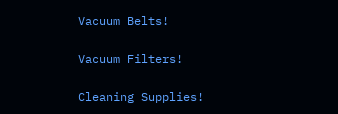Vacuum Belts!

Vacuum Filters!

Cleaning Supplies!